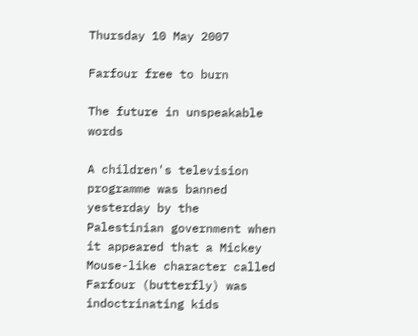Thursday 10 May 2007

Farfour free to burn

The future in unspeakable words

A children's television programme was banned yesterday by the Palestinian government when it appeared that a Mickey Mouse-like character called Farfour (butterfly) was indoctrinating kids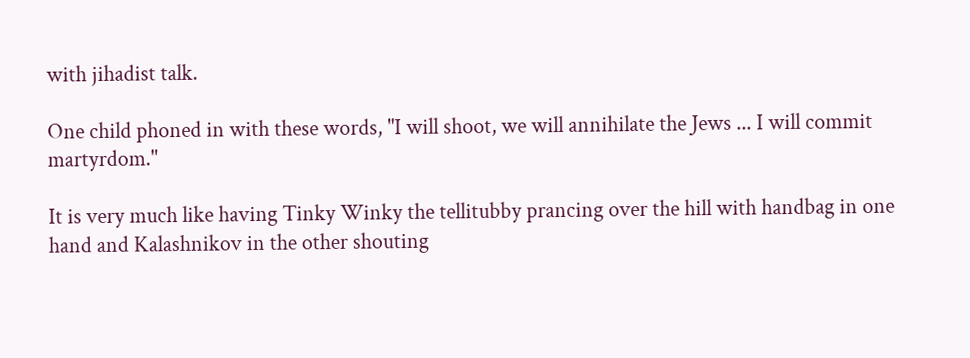with jihadist talk.

One child phoned in with these words, "I will shoot, we will annihilate the Jews ... I will commit martyrdom."

It is very much like having Tinky Winky the tellitubby prancing over the hill with handbag in one hand and Kalashnikov in the other shouting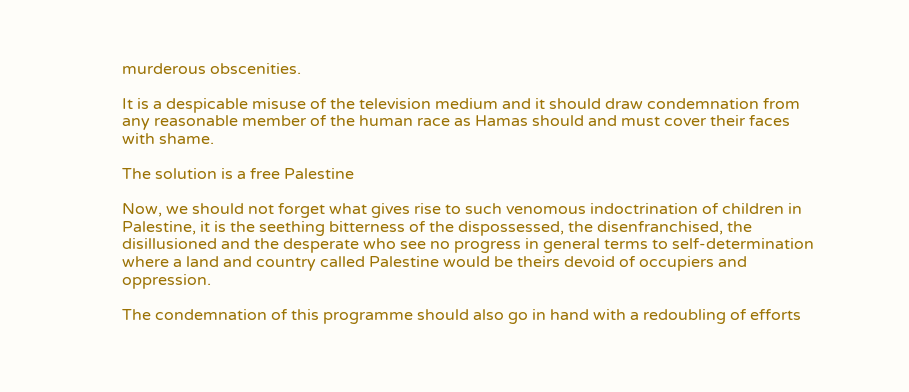murderous obscenities.

It is a despicable misuse of the television medium and it should draw condemnation from any reasonable member of the human race as Hamas should and must cover their faces with shame.

The solution is a free Palestine

Now, we should not forget what gives rise to such venomous indoctrination of children in Palestine, it is the seething bitterness of the dispossessed, the disenfranchised, the disillusioned and the desperate who see no progress in general terms to self-determination where a land and country called Palestine would be theirs devoid of occupiers and oppression.

The condemnation of this programme should also go in hand with a redoubling of efforts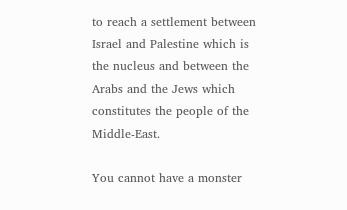to reach a settlement between Israel and Palestine which is the nucleus and between the Arabs and the Jews which constitutes the people of the Middle-East.

You cannot have a monster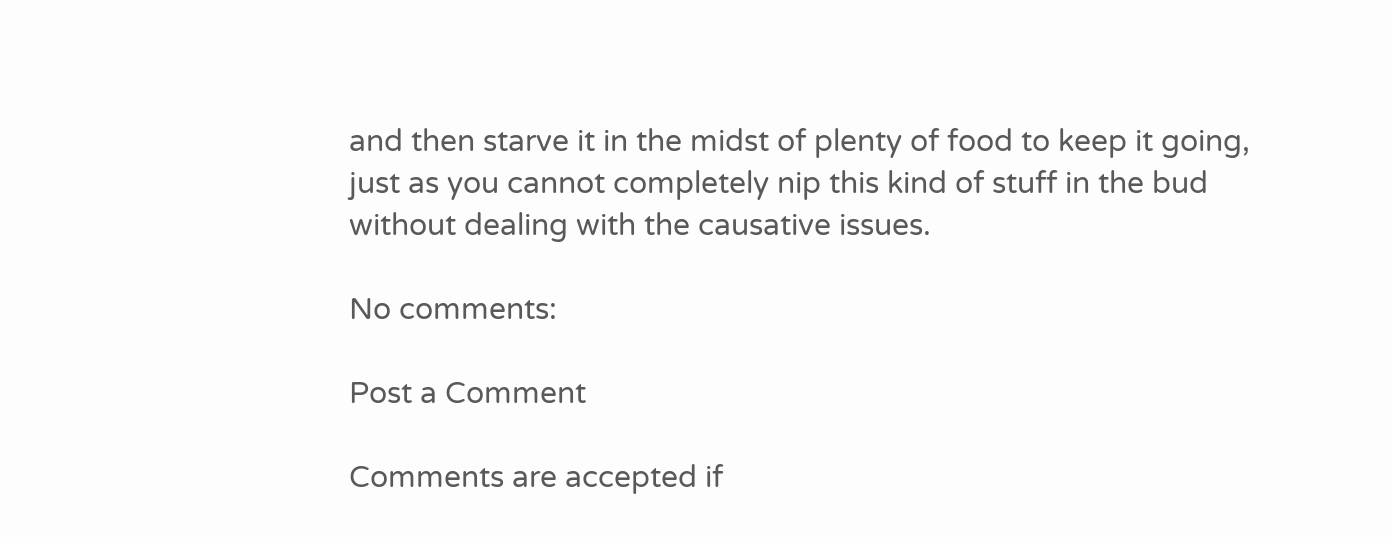and then starve it in the midst of plenty of food to keep it going, just as you cannot completely nip this kind of stuff in the bud without dealing with the causative issues.

No comments:

Post a Comment

Comments are accepted if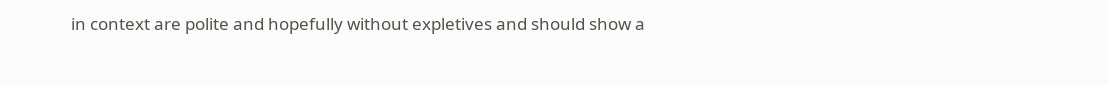in context are polite and hopefully without expletives and should show a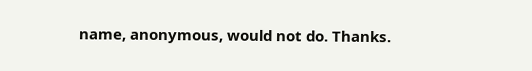name, anonymous, would not do. Thanks.